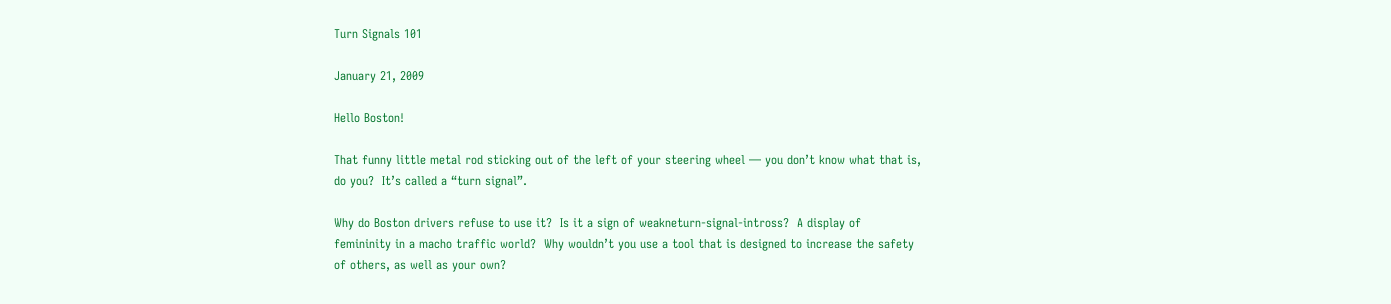Turn Signals 101

January 21, 2009

Hello Boston!

That funny little metal rod sticking out of the left of your steering wheel — you don’t know what that is, do you?  It’s called a “turn signal”.

Why do Boston drivers refuse to use it?  Is it a sign of weakneturn-signal-intross?  A display of femininity in a macho traffic world?  Why wouldn’t you use a tool that is designed to increase the safety of others, as well as your own?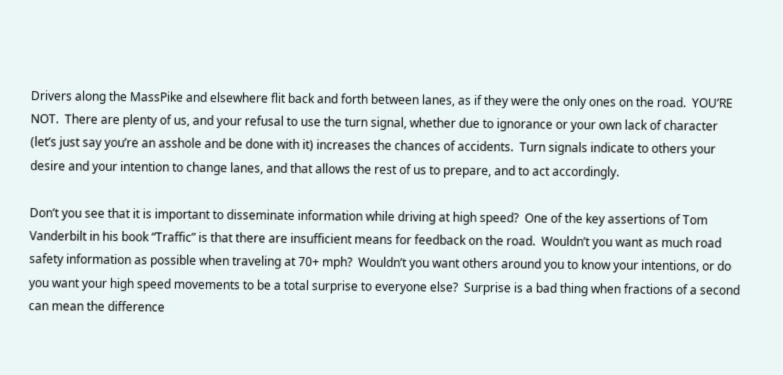Drivers along the MassPike and elsewhere flit back and forth between lanes, as if they were the only ones on the road.  YOU’RE NOT.  There are plenty of us, and your refusal to use the turn signal, whether due to ignorance or your own lack of character (let’s just say you’re an asshole and be done with it) increases the chances of accidents.  Turn signals indicate to others your desire and your intention to change lanes, and that allows the rest of us to prepare, and to act accordingly.

Don’t you see that it is important to disseminate information while driving at high speed?  One of the key assertions of Tom Vanderbilt in his book “Traffic” is that there are insufficient means for feedback on the road.  Wouldn’t you want as much road safety information as possible when traveling at 70+ mph?  Wouldn’t you want others around you to know your intentions, or do you want your high speed movements to be a total surprise to everyone else?  Surprise is a bad thing when fractions of a second can mean the difference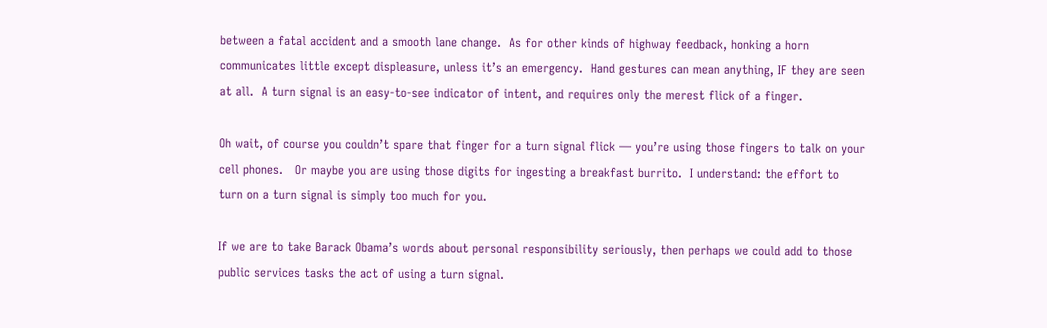between a fatal accident and a smooth lane change.  As for other kinds of highway feedback, honking a horn communicates little except displeasure, unless it’s an emergency.  Hand gestures can mean anything, IF they are seen at all.  A turn signal is an easy-to-see indicator of intent, and requires only the merest flick of a finger.

Oh wait, of course you couldn’t spare that finger for a turn signal flick — you’re using those fingers to talk on your cell phones.   Or maybe you are using those digits for ingesting a breakfast burrito.  I understand: the effort to turn on a turn signal is simply too much for you.

If we are to take Barack Obama’s words about personal responsibility seriously, then perhaps we could add to those public services tasks the act of using a turn signal.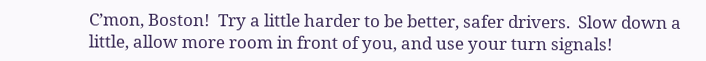C’mon, Boston!  Try a little harder to be better, safer drivers.  Slow down a little, allow more room in front of you, and use your turn signals!